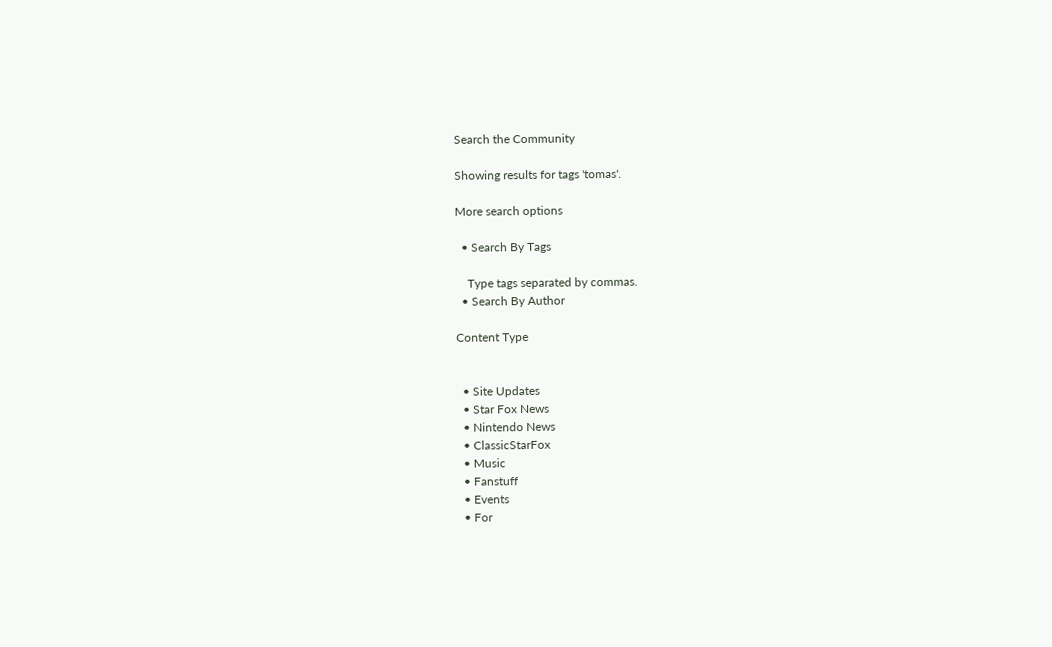Search the Community

Showing results for tags 'tomas'.

More search options

  • Search By Tags

    Type tags separated by commas.
  • Search By Author

Content Type


  • Site Updates
  • Star Fox News
  • Nintendo News
  • ClassicStarFox
  • Music
  • Fanstuff
  • Events
  • For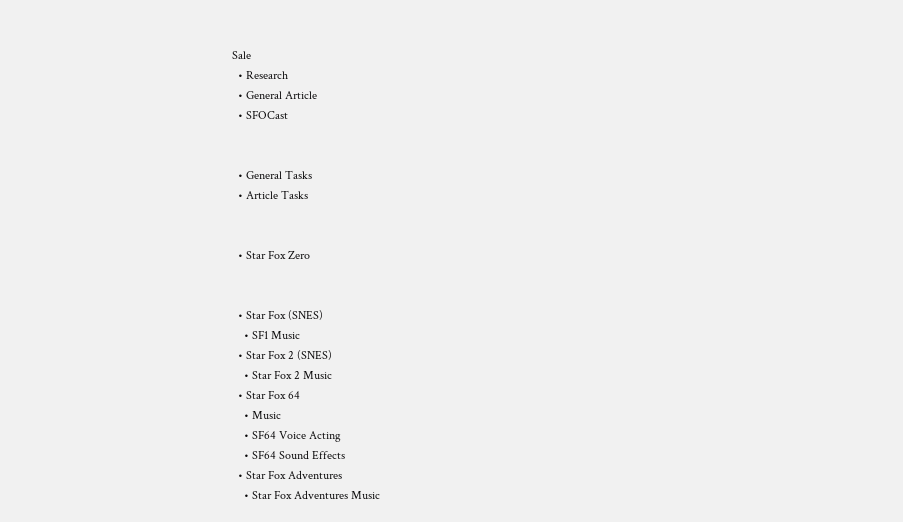Sale
  • Research
  • General Article
  • SFOCast


  • General Tasks
  • Article Tasks


  • Star Fox Zero


  • Star Fox (SNES)
    • SF1 Music
  • Star Fox 2 (SNES)
    • Star Fox 2 Music
  • Star Fox 64
    • Music
    • SF64 Voice Acting
    • SF64 Sound Effects
  • Star Fox Adventures
    • Star Fox Adventures Music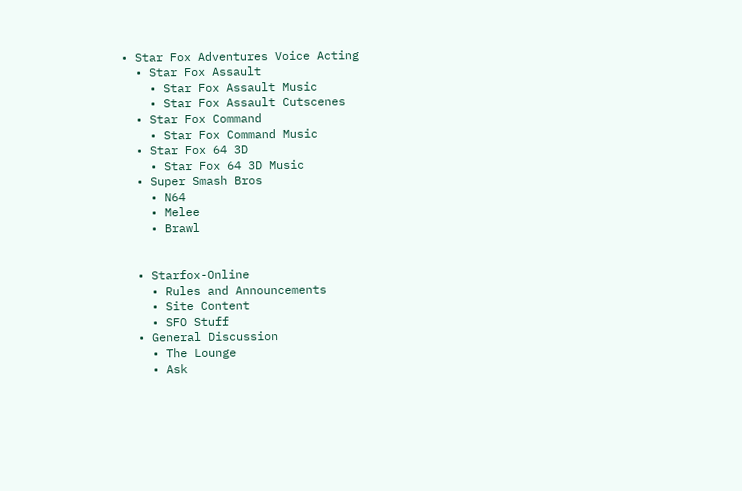• Star Fox Adventures Voice Acting
  • Star Fox Assault
    • Star Fox Assault Music
    • Star Fox Assault Cutscenes
  • Star Fox Command
    • Star Fox Command Music
  • Star Fox 64 3D
    • Star Fox 64 3D Music
  • Super Smash Bros
    • N64
    • Melee
    • Brawl


  • Starfox-Online
    • Rules and Announcements
    • Site Content
    • SFO Stuff
  • General Discussion
    • The Lounge
    • Ask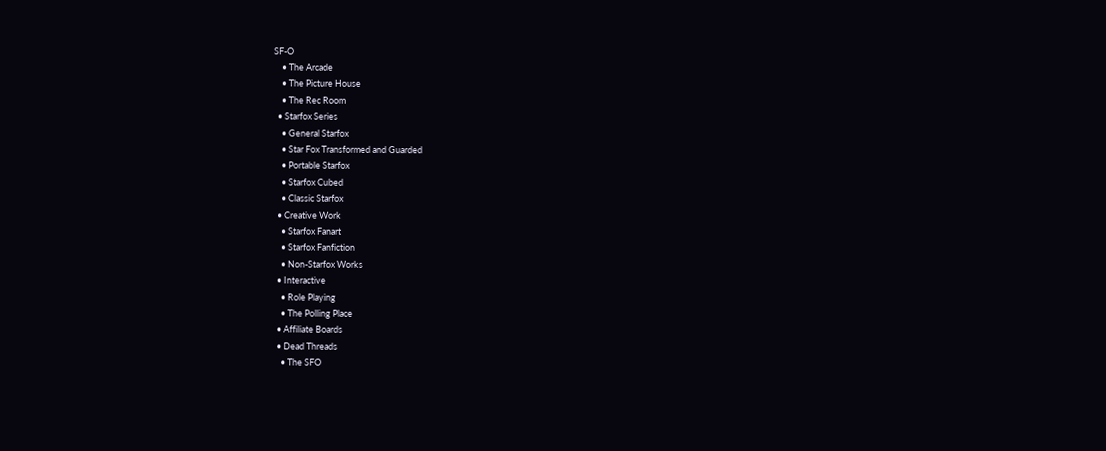SF-O
    • The Arcade
    • The Picture House
    • The Rec Room
  • Starfox Series
    • General Starfox
    • Star Fox Transformed and Guarded
    • Portable Starfox
    • Starfox Cubed
    • Classic Starfox
  • Creative Work
    • Starfox Fanart
    • Starfox Fanfiction
    • Non-Starfox Works
  • Interactive
    • Role Playing
    • The Polling Place
  • Affiliate Boards
  • Dead Threads
    • The SFO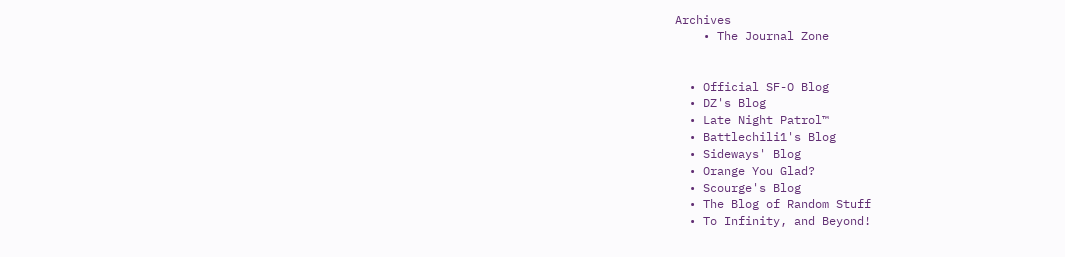Archives
    • The Journal Zone


  • Official SF-O Blog
  • DZ's Blog
  • Late Night Patrol™
  • Battlechili1's Blog
  • Sideways' Blog
  • Orange You Glad?
  • Scourge's Blog
  • The Blog of Random Stuff
  • To Infinity, and Beyond!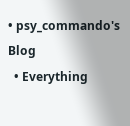• psy_commando's Blog
  • Everything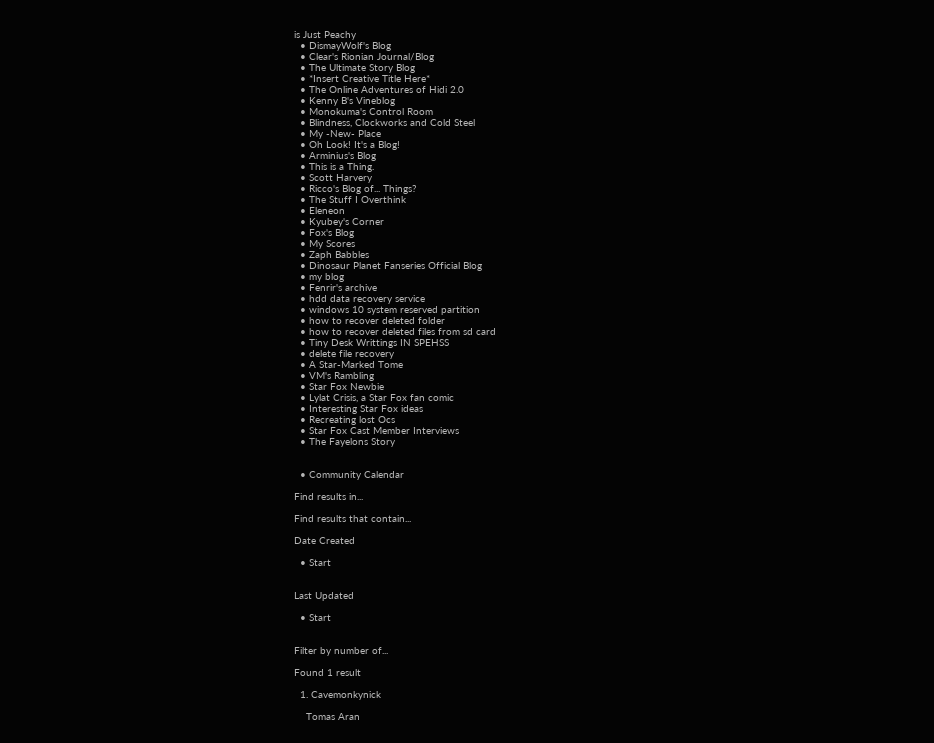is Just Peachy
  • DismayWolf's Blog
  • Clear's Rionian Journal/Blog
  • The Ultimate Story Blog
  • *Insert Creative Title Here*
  • The Online Adventures of Hidi 2.0
  • Kenny B's Vineblog
  • Monokuma's Control Room
  • Blindness, Clockworks and Cold Steel
  • My -New- Place
  • Oh Look! It's a Blog!
  • Arminius's Blog
  • This is a Thing.
  • Scott Harvery
  • Ricco's Blog of... Things?
  • The Stuff I Overthink
  • Eleneon
  • Kyubey's Corner
  • Fox's Blog
  • My Scores
  • Zaph Babbles
  • Dinosaur Planet Fanseries Official Blog
  • my blog
  • Fenrir's archive
  • hdd data recovery service
  • windows 10 system reserved partition
  • how to recover deleted folder
  • how to recover deleted files from sd card
  • Tiny Desk Writtings IN SPEHSS
  • delete file recovery
  • A Star-Marked Tome
  • VM's Rambling
  • Star Fox Newbie
  • Lylat Crisis, a Star Fox fan comic
  • Interesting Star Fox ideas
  • Recreating lost Ocs
  • Star Fox Cast Member Interviews
  • The Fayelons Story


  • Community Calendar

Find results in...

Find results that contain...

Date Created

  • Start


Last Updated

  • Start


Filter by number of...

Found 1 result

  1. Cavemonkynick

    Tomas Aran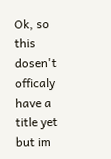Ok, so this dosen't officaly have a title yet but im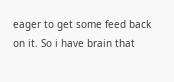eager to get some feed back on it. So i have brain that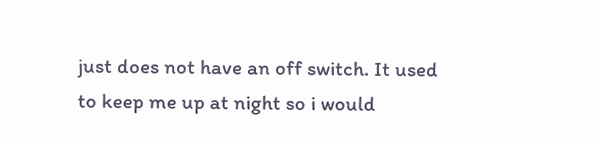just does not have an off switch. It used to keep me up at night so i would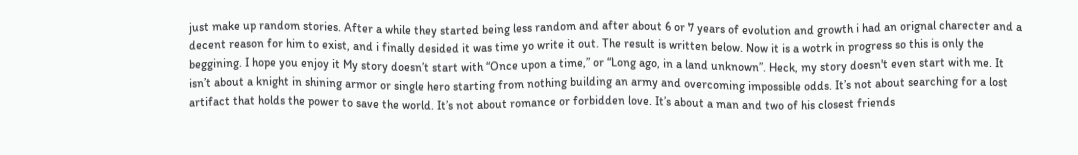just make up random stories. After a while they started being less random and after about 6 or 7 years of evolution and growth i had an orignal charecter and a decent reason for him to exist, and i finally desided it was time yo write it out. The result is written below. Now it is a wotrk in progress so this is only the beggining. I hope you enjoy it My story doesn’t start with “Once upon a time,” or “Long ago, in a land unknown”. Heck, my story doesn't even start with me. It isn’t about a knight in shining armor or single hero starting from nothing building an army and overcoming impossible odds. It’s not about searching for a lost artifact that holds the power to save the world. It’s not about romance or forbidden love. It’s about a man and two of his closest friends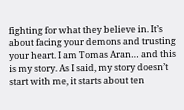fighting for what they believe in. It’s about facing your demons and trusting your heart. I am Tomas Aran… and this is my story. As I said, my story doesn’t start with me, it starts about ten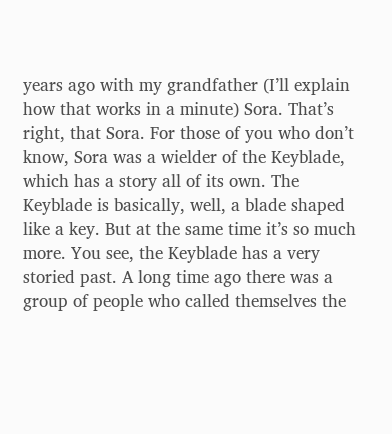years ago with my grandfather (I’ll explain how that works in a minute) Sora. That’s right, that Sora. For those of you who don’t know, Sora was a wielder of the Keyblade, which has a story all of its own. The Keyblade is basically, well, a blade shaped like a key. But at the same time it’s so much more. You see, the Keyblade has a very storied past. A long time ago there was a group of people who called themselves the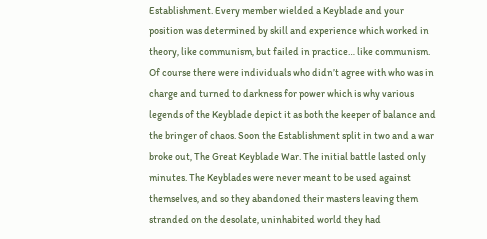Establishment. Every member wielded a Keyblade and your position was determined by skill and experience which worked in theory, like communism, but failed in practice… like communism. Of course there were individuals who didn’t agree with who was in charge and turned to darkness for power which is why various legends of the Keyblade depict it as both the keeper of balance and the bringer of chaos. Soon the Establishment split in two and a war broke out, The Great Keyblade War. The initial battle lasted only minutes. The Keyblades were never meant to be used against themselves, and so they abandoned their masters leaving them stranded on the desolate, uninhabited world they had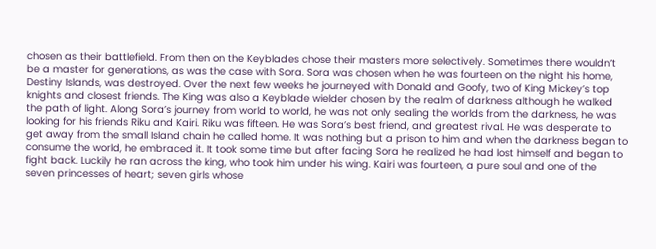chosen as their battlefield. From then on the Keyblades chose their masters more selectively. Sometimes there wouldn’t be a master for generations, as was the case with Sora. Sora was chosen when he was fourteen on the night his home, Destiny Islands, was destroyed. Over the next few weeks he journeyed with Donald and Goofy, two of King Mickey’s top knights and closest friends. The King was also a Keyblade wielder chosen by the realm of darkness although he walked the path of light. Along Sora’s journey from world to world, he was not only sealing the worlds from the darkness, he was looking for his friends Riku and Kairi. Riku was fifteen. He was Sora’s best friend, and greatest rival. He was desperate to get away from the small Island chain he called home. It was nothing but a prison to him and when the darkness began to consume the world, he embraced it. It took some time but after facing Sora he realized he had lost himself and began to fight back. Luckily he ran across the king, who took him under his wing. Kairi was fourteen, a pure soul and one of the seven princesses of heart; seven girls whose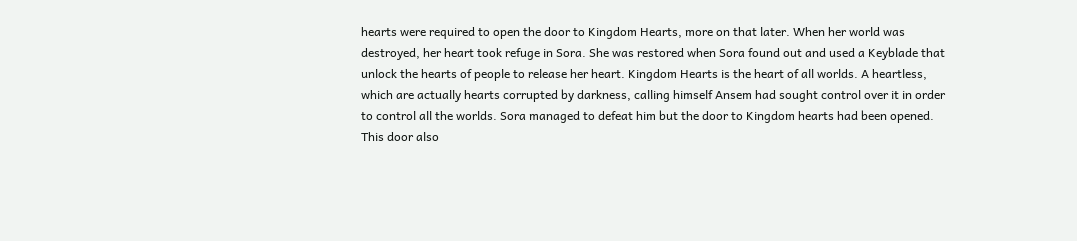hearts were required to open the door to Kingdom Hearts, more on that later. When her world was destroyed, her heart took refuge in Sora. She was restored when Sora found out and used a Keyblade that unlock the hearts of people to release her heart. Kingdom Hearts is the heart of all worlds. A heartless, which are actually hearts corrupted by darkness, calling himself Ansem had sought control over it in order to control all the worlds. Sora managed to defeat him but the door to Kingdom hearts had been opened. This door also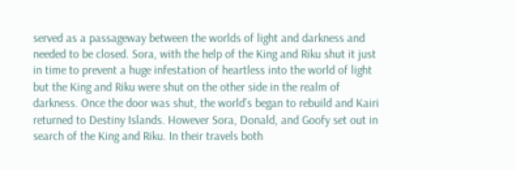served as a passageway between the worlds of light and darkness and needed to be closed. Sora, with the help of the King and Riku shut it just in time to prevent a huge infestation of heartless into the world of light but the King and Riku were shut on the other side in the realm of darkness. Once the door was shut, the world’s began to rebuild and Kairi returned to Destiny Islands. However Sora, Donald, and Goofy set out in search of the King and Riku. In their travels both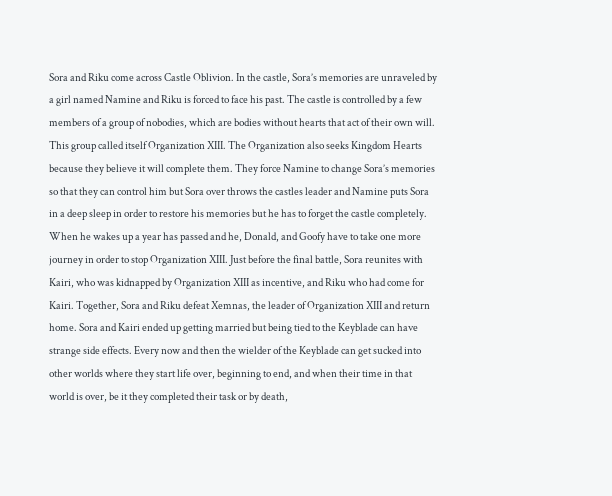Sora and Riku come across Castle Oblivion. In the castle, Sora’s memories are unraveled by a girl named Namine and Riku is forced to face his past. The castle is controlled by a few members of a group of nobodies, which are bodies without hearts that act of their own will. This group called itself Organization XIII. The Organization also seeks Kingdom Hearts because they believe it will complete them. They force Namine to change Sora’s memories so that they can control him but Sora over throws the castles leader and Namine puts Sora in a deep sleep in order to restore his memories but he has to forget the castle completely. When he wakes up a year has passed and he, Donald, and Goofy have to take one more journey in order to stop Organization XIII. Just before the final battle, Sora reunites with Kairi, who was kidnapped by Organization XIII as incentive, and Riku who had come for Kairi. Together, Sora and Riku defeat Xemnas, the leader of Organization XIII and return home. Sora and Kairi ended up getting married but being tied to the Keyblade can have strange side effects. Every now and then the wielder of the Keyblade can get sucked into other worlds where they start life over, beginning to end, and when their time in that world is over, be it they completed their task or by death,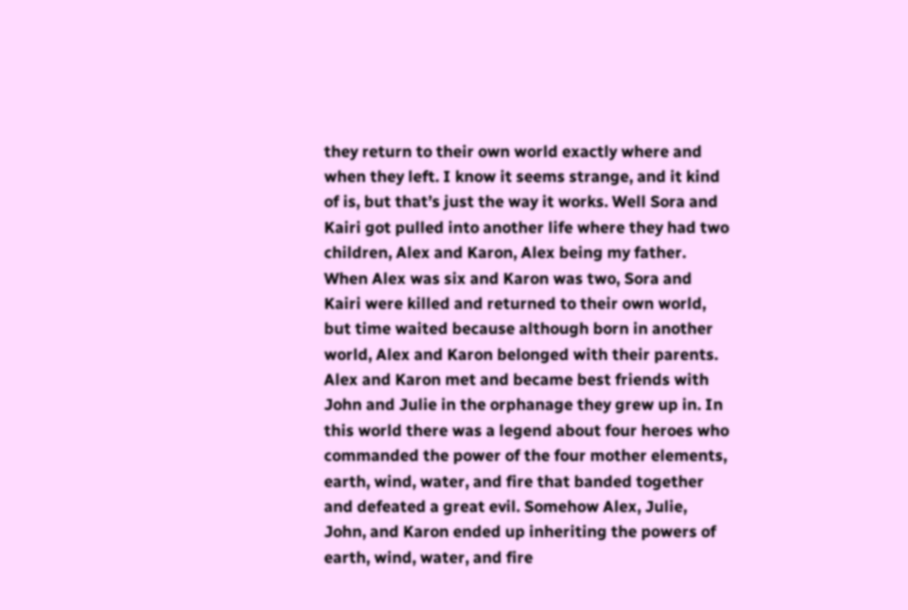they return to their own world exactly where and when they left. I know it seems strange, and it kind of is, but that’s just the way it works. Well Sora and Kairi got pulled into another life where they had two children, Alex and Karon, Alex being my father. When Alex was six and Karon was two, Sora and Kairi were killed and returned to their own world, but time waited because although born in another world, Alex and Karon belonged with their parents. Alex and Karon met and became best friends with John and Julie in the orphanage they grew up in. In this world there was a legend about four heroes who commanded the power of the four mother elements, earth, wind, water, and fire that banded together and defeated a great evil. Somehow Alex, Julie, John, and Karon ended up inheriting the powers of earth, wind, water, and fire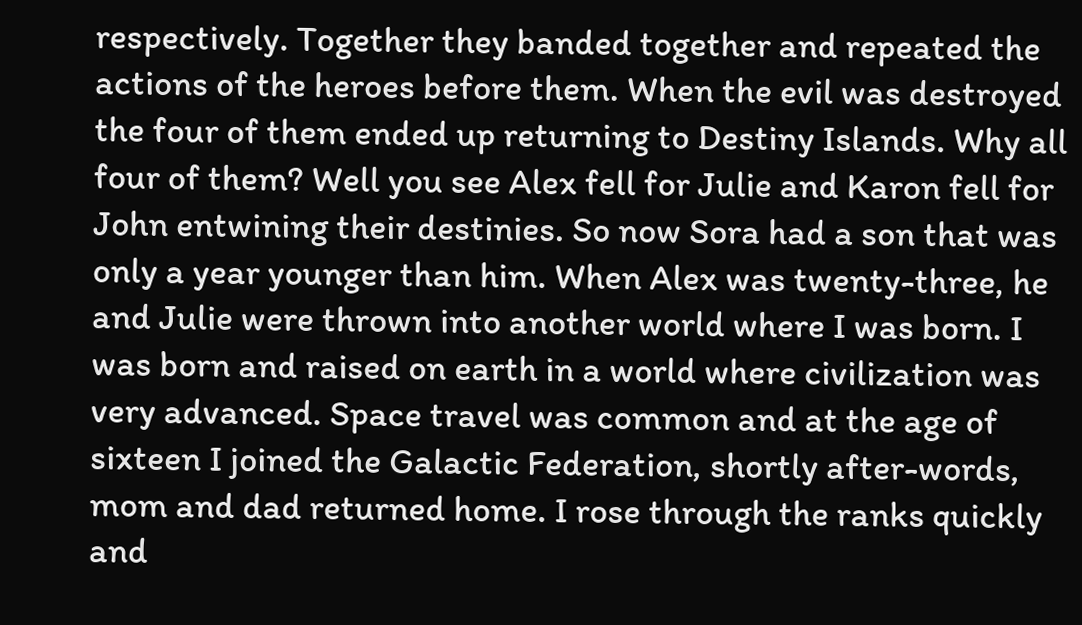respectively. Together they banded together and repeated the actions of the heroes before them. When the evil was destroyed the four of them ended up returning to Destiny Islands. Why all four of them? Well you see Alex fell for Julie and Karon fell for John entwining their destinies. So now Sora had a son that was only a year younger than him. When Alex was twenty-three, he and Julie were thrown into another world where I was born. I was born and raised on earth in a world where civilization was very advanced. Space travel was common and at the age of sixteen I joined the Galactic Federation, shortly after-words, mom and dad returned home. I rose through the ranks quickly and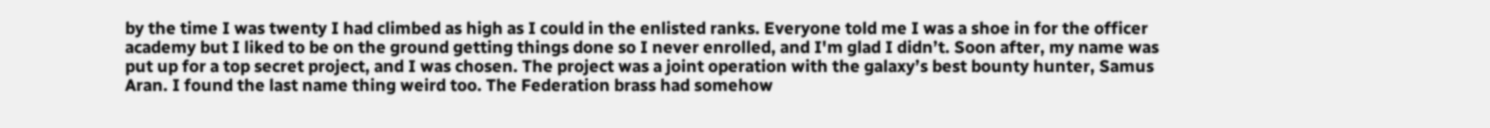by the time I was twenty I had climbed as high as I could in the enlisted ranks. Everyone told me I was a shoe in for the officer academy but I liked to be on the ground getting things done so I never enrolled, and I'm glad I didn’t. Soon after, my name was put up for a top secret project, and I was chosen. The project was a joint operation with the galaxy’s best bounty hunter, Samus Aran. I found the last name thing weird too. The Federation brass had somehow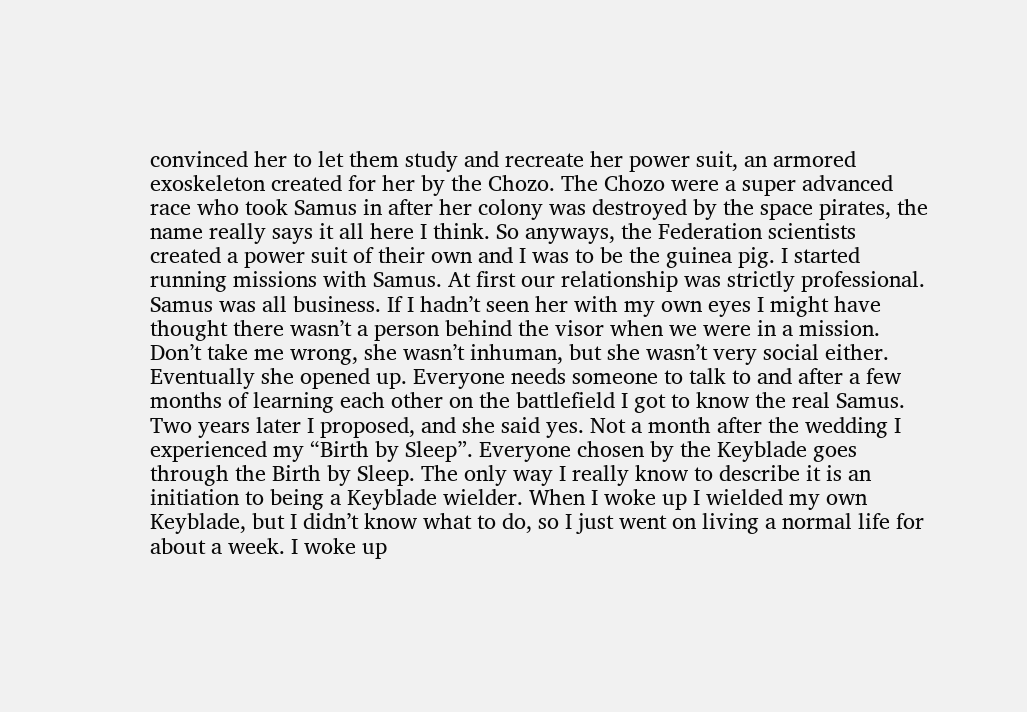convinced her to let them study and recreate her power suit, an armored exoskeleton created for her by the Chozo. The Chozo were a super advanced race who took Samus in after her colony was destroyed by the space pirates, the name really says it all here I think. So anyways, the Federation scientists created a power suit of their own and I was to be the guinea pig. I started running missions with Samus. At first our relationship was strictly professional. Samus was all business. If I hadn’t seen her with my own eyes I might have thought there wasn’t a person behind the visor when we were in a mission. Don’t take me wrong, she wasn’t inhuman, but she wasn’t very social either. Eventually she opened up. Everyone needs someone to talk to and after a few months of learning each other on the battlefield I got to know the real Samus. Two years later I proposed, and she said yes. Not a month after the wedding I experienced my “Birth by Sleep”. Everyone chosen by the Keyblade goes through the Birth by Sleep. The only way I really know to describe it is an initiation to being a Keyblade wielder. When I woke up I wielded my own Keyblade, but I didn’t know what to do, so I just went on living a normal life for about a week. I woke up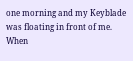one morning and my Keyblade was floating in front of me. When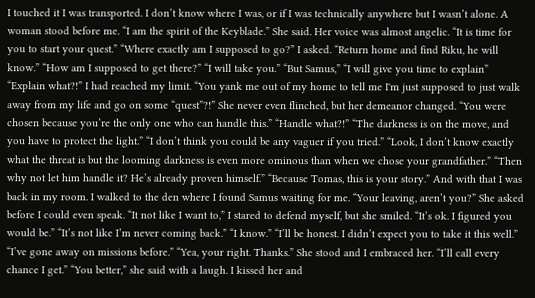I touched it I was transported. I don’t know where I was, or if I was technically anywhere but I wasn’t alone. A woman stood before me. “I am the spirit of the Keyblade.” She said. Her voice was almost angelic. “It is time for you to start your quest.” “Where exactly am I supposed to go?” I asked. “Return home and find Riku, he will know.” “How am I supposed to get there?” “I will take you.” “But Samus,” “I will give you time to explain” “Explain what?!” I had reached my limit. “You yank me out of my home to tell me I'm just supposed to just walk away from my life and go on some “quest”?!” She never even flinched, but her demeanor changed. “You were chosen because you’re the only one who can handle this.” “Handle what?!” “The darkness is on the move, and you have to protect the light.” “I don’t think you could be any vaguer if you tried.” “Look, I don’t know exactly what the threat is but the looming darkness is even more ominous than when we chose your grandfather.” “Then why not let him handle it? He’s already proven himself.” “Because Tomas, this is your story.” And with that I was back in my room. I walked to the den where I found Samus waiting for me. “Your leaving, aren’t you?” She asked before I could even speak. “It not like I want to,” I stared to defend myself, but she smiled. “It’s ok. I figured you would be.” “It’s not like I’m never coming back.” “I know.” “I’ll be honest. I didn’t expect you to take it this well.” “I’ve gone away on missions before.” “Yea, your right. Thanks.” She stood and I embraced her. “I’ll call every chance I get.” “You better,” she said with a laugh. I kissed her and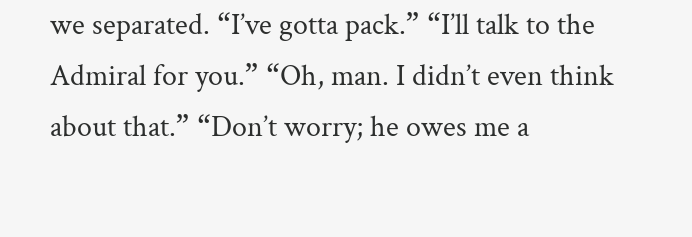we separated. “I’ve gotta pack.” “I’ll talk to the Admiral for you.” “Oh, man. I didn’t even think about that.” “Don’t worry; he owes me a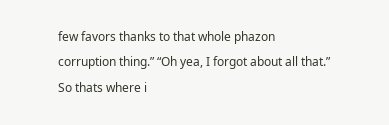few favors thanks to that whole phazon corruption thing.” “Oh yea, I forgot about all that.” So thats where i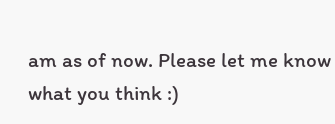am as of now. Please let me know what you think :)